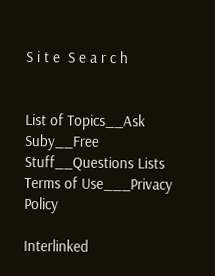S i t e  S e a r c h


List of Topics__Ask Suby__Free Stuff__Questions Lists
Terms of Use___Privacy Policy

Interlinked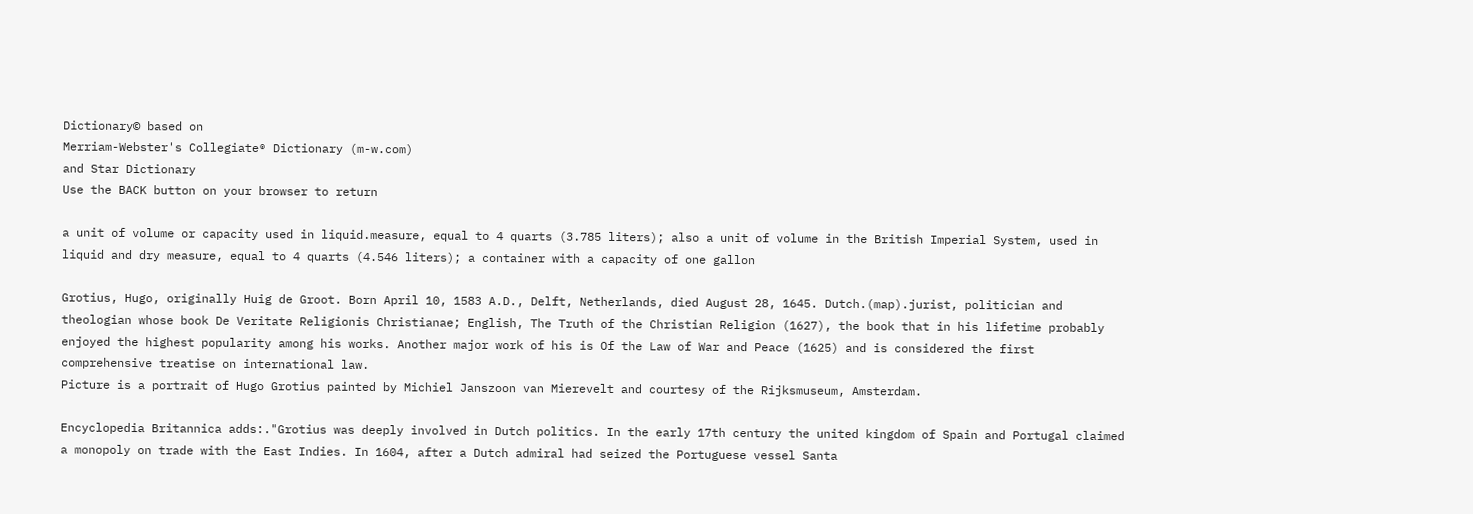Dictionary© based on
Merriam-Webster's Collegiate® Dictionary (m-w.com)
and Star Dictionary
Use the BACK button on your browser to return

a unit of volume or capacity used in liquid.measure, equal to 4 quarts (3.785 liters); also a unit of volume in the British Imperial System, used in liquid and dry measure, equal to 4 quarts (4.546 liters); a container with a capacity of one gallon

Grotius, Hugo, originally Huig de Groot. Born April 10, 1583 A.D., Delft, Netherlands, died August 28, 1645. Dutch.(map).jurist, politician and theologian whose book De Veritate Religionis Christianae; English, The Truth of the Christian Religion (1627), the book that in his lifetime probably enjoyed the highest popularity among his works. Another major work of his is Of the Law of War and Peace (1625) and is considered the first comprehensive treatise on international law.
Picture is a portrait of Hugo Grotius painted by Michiel Janszoon van Mierevelt and courtesy of the Rijksmuseum, Amsterdam.

Encyclopedia Britannica adds:."Grotius was deeply involved in Dutch politics. In the early 17th century the united kingdom of Spain and Portugal claimed a monopoly on trade with the East Indies. In 1604, after a Dutch admiral had seized the Portuguese vessel Santa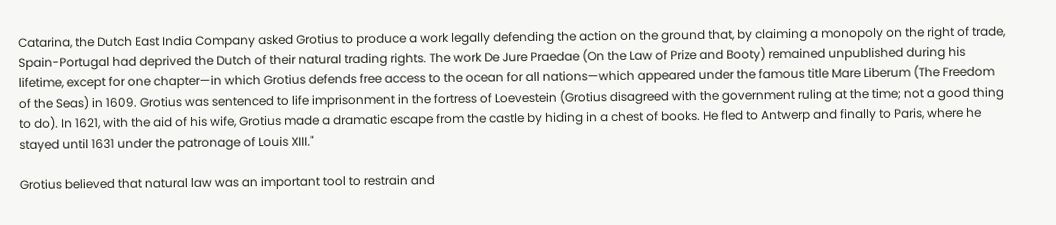Catarina, the Dutch East India Company asked Grotius to produce a work legally defending the action on the ground that, by claiming a monopoly on the right of trade, Spain-Portugal had deprived the Dutch of their natural trading rights. The work De Jure Praedae (On the Law of Prize and Booty) remained unpublished during his lifetime, except for one chapter—in which Grotius defends free access to the ocean for all nations—which appeared under the famous title Mare Liberum (The Freedom of the Seas) in 1609. Grotius was sentenced to life imprisonment in the fortress of Loevestein (Grotius disagreed with the government ruling at the time; not a good thing to do). In 1621, with the aid of his wife, Grotius made a dramatic escape from the castle by hiding in a chest of books. He fled to Antwerp and finally to Paris, where he stayed until 1631 under the patronage of Louis XIII."

Grotius believed that natural law was an important tool to restrain and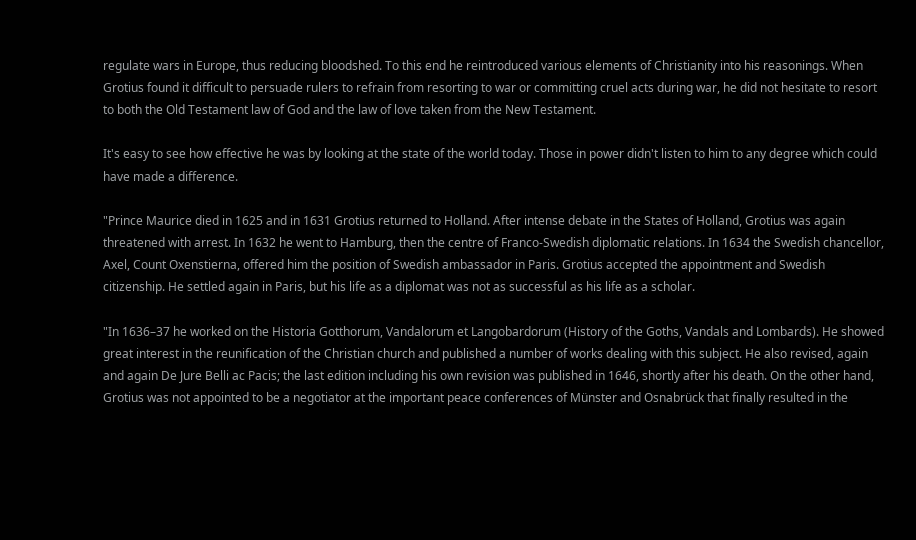regulate wars in Europe, thus reducing bloodshed. To this end he reintroduced various elements of Christianity into his reasonings. When Grotius found it difficult to persuade rulers to refrain from resorting to war or committing cruel acts during war, he did not hesitate to resort to both the Old Testament law of God and the law of love taken from the New Testament.

It's easy to see how effective he was by looking at the state of the world today. Those in power didn't listen to him to any degree which could have made a difference.

"Prince Maurice died in 1625 and in 1631 Grotius returned to Holland. After intense debate in the States of Holland, Grotius was again threatened with arrest. In 1632 he went to Hamburg, then the centre of Franco-Swedish diplomatic relations. In 1634 the Swedish chancellor, Axel, Count Oxenstierna, offered him the position of Swedish ambassador in Paris. Grotius accepted the appointment and Swedish citizenship. He settled again in Paris, but his life as a diplomat was not as successful as his life as a scholar.

"In 1636–37 he worked on the Historia Gotthorum, Vandalorum et Langobardorum (History of the Goths, Vandals and Lombards). He showed great interest in the reunification of the Christian church and published a number of works dealing with this subject. He also revised, again and again De Jure Belli ac Pacis; the last edition including his own revision was published in 1646, shortly after his death. On the other hand, Grotius was not appointed to be a negotiator at the important peace conferences of Münster and Osnabrück that finally resulted in the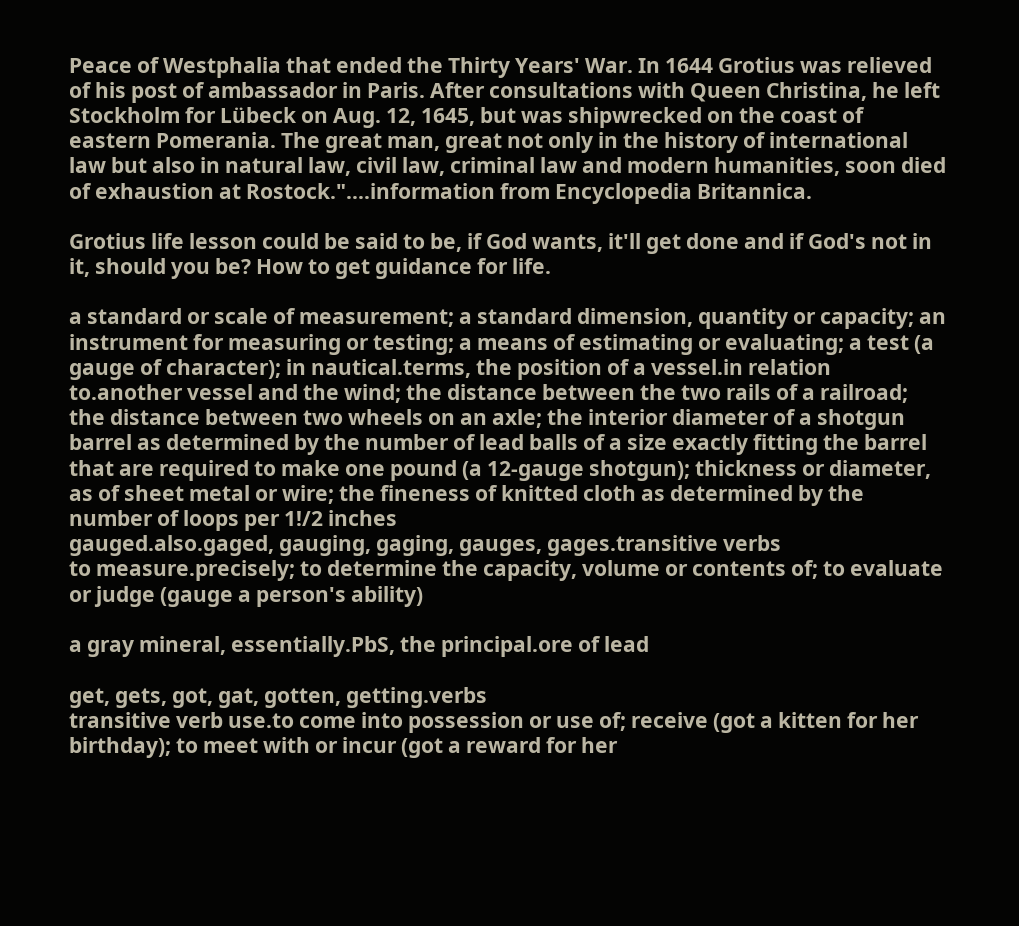Peace of Westphalia that ended the Thirty Years' War. In 1644 Grotius was relieved of his post of ambassador in Paris. After consultations with Queen Christina, he left Stockholm for Lübeck on Aug. 12, 1645, but was shipwrecked on the coast of eastern Pomerania. The great man, great not only in the history of international law but also in natural law, civil law, criminal law and modern humanities, soon died of exhaustion at Rostock."....information from Encyclopedia Britannica.

Grotius life lesson could be said to be, if God wants, it'll get done and if God's not in it, should you be? How to get guidance for life.

a standard or scale of measurement; a standard dimension, quantity or capacity; an instrument for measuring or testing; a means of estimating or evaluating; a test (a gauge of character); in nautical.terms, the position of a vessel.in relation to.another vessel and the wind; the distance between the two rails of a railroad; the distance between two wheels on an axle; the interior diameter of a shotgun barrel as determined by the number of lead balls of a size exactly fitting the barrel that are required to make one pound (a 12-gauge shotgun); thickness or diameter, as of sheet metal or wire; the fineness of knitted cloth as determined by the number of loops per 1!/2 inches
gauged.also.gaged, gauging, gaging, gauges, gages.transitive verbs
to measure.precisely; to determine the capacity, volume or contents of; to evaluate or judge (gauge a person's ability)

a gray mineral, essentially.PbS, the principal.ore of lead

get, gets, got, gat, gotten, getting.verbs
transitive verb use.to come into possession or use of; receive (got a kitten for her birthday); to meet with or incur (got a reward for her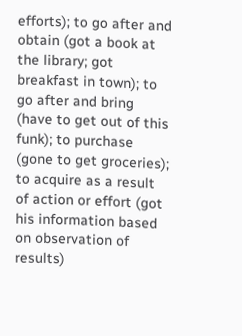efforts); to go after and obtain (got a book at the library; got breakfast in town); to go after and bring (have to get out of this funk); to purchase (gone to get groceries); to acquire as a result of action or effort (got his information based on observation of results)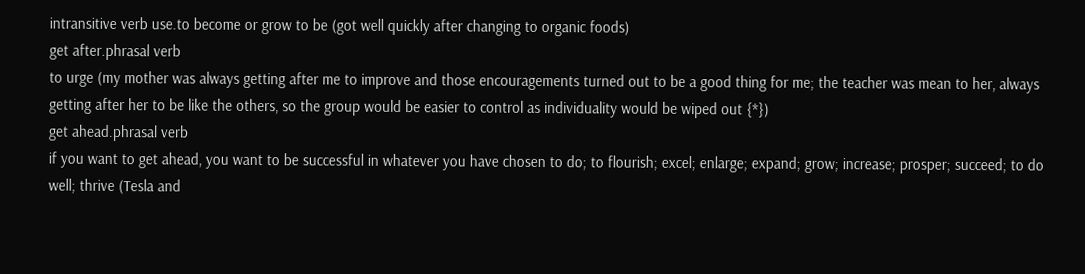intransitive verb use.to become or grow to be (got well quickly after changing to organic foods)
get after.phrasal verb
to urge (my mother was always getting after me to improve and those encouragements turned out to be a good thing for me; the teacher was mean to her, always getting after her to be like the others, so the group would be easier to control as individuality would be wiped out {*})
get ahead.phrasal verb
if you want to get ahead, you want to be successful in whatever you have chosen to do; to flourish; excel; enlarge; expand; grow; increase; prosper; succeed; to do well; thrive (Tesla and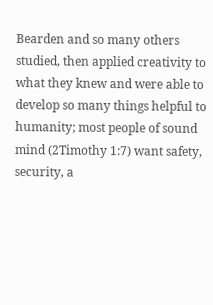Bearden and so many others studied, then applied creativity to what they knew and were able to develop so many things helpful to humanity; most people of sound mind (2Timothy 1:7) want safety, security, a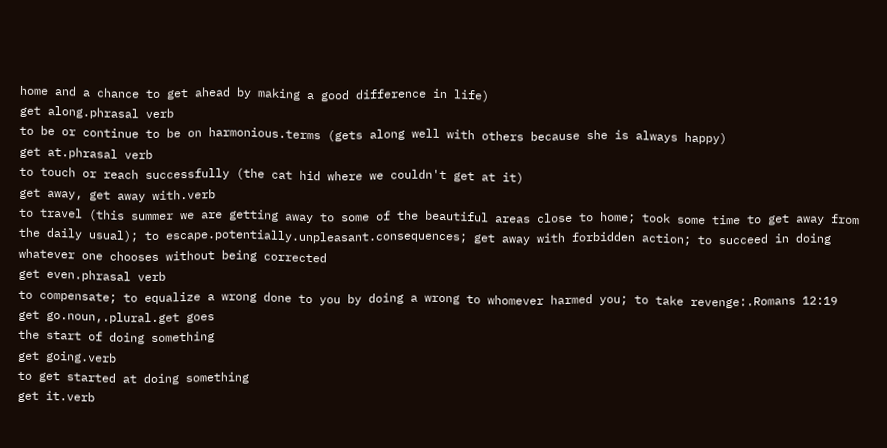home and a chance to get ahead by making a good difference in life)
get along.phrasal verb
to be or continue to be on harmonious.terms (gets along well with others because she is always happy)
get at.phrasal verb
to touch or reach successfully (the cat hid where we couldn't get at it)
get away, get away with.verb
to travel (this summer we are getting away to some of the beautiful areas close to home; took some time to get away from the daily usual); to escape.potentially.unpleasant.consequences; get away with forbidden action; to succeed in doing whatever one chooses without being corrected
get even.phrasal verb
to compensate; to equalize a wrong done to you by doing a wrong to whomever harmed you; to take revenge:.Romans 12:19
get go.noun,.plural.get goes
the start of doing something
get going.verb
to get started at doing something
get it.verb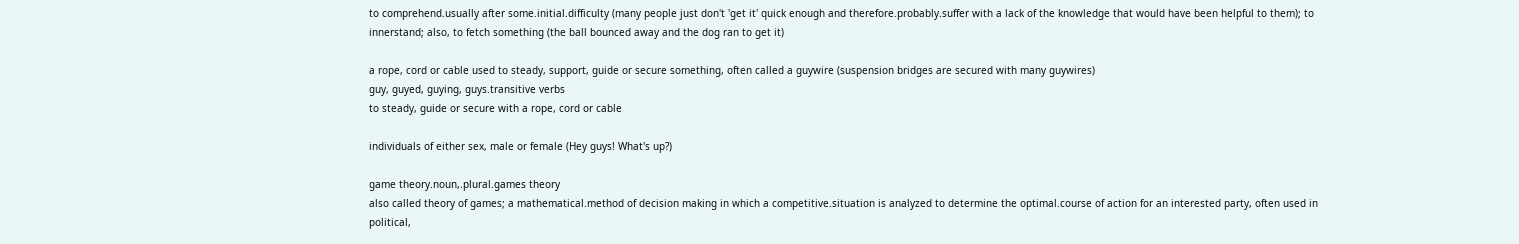to comprehend.usually after some.initial.difficulty (many people just don't 'get it' quick enough and therefore.probably.suffer with a lack of the knowledge that would have been helpful to them); to innerstand; also, to fetch something (the ball bounced away and the dog ran to get it)

a rope, cord or cable used to steady, support, guide or secure something, often called a guywire (suspension bridges are secured with many guywires)
guy, guyed, guying, guys.transitive verbs
to steady, guide or secure with a rope, cord or cable

individuals of either sex, male or female (Hey guys! What's up?)

game theory.noun,.plural.games theory
also called theory of games; a mathematical.method of decision making in which a competitive.situation is analyzed to determine the optimal.course of action for an interested party, often used in political,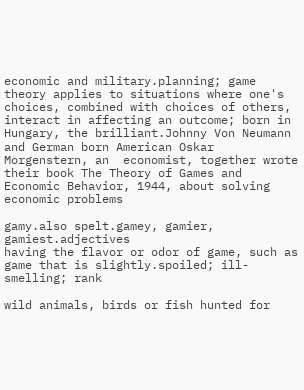economic and military.planning; game theory applies to situations where one's choices, combined with choices of others, interact in affecting an outcome; born in Hungary, the brilliant.Johnny Von Neumann and German born American Oskar Morgenstern, an  economist, together wrote their book The Theory of Games and Economic Behavior, 1944, about solving economic problems

gamy.also spelt.gamey, gamier, gamiest.adjectives
having the flavor or odor of game, such as game that is slightly.spoiled; ill-smelling; rank

wild animals, birds or fish hunted for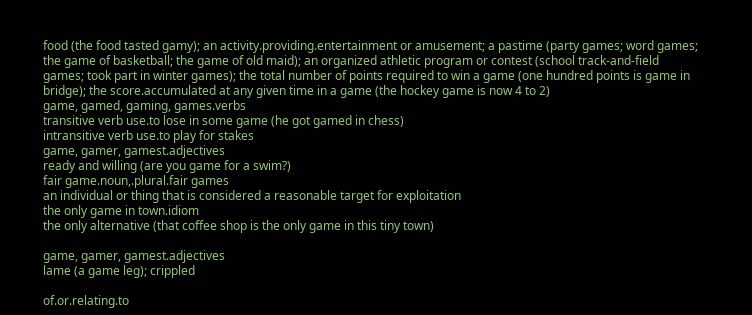food (the food tasted gamy); an activity.providing.entertainment or amusement; a pastime (party games; word games; the game of basketball; the game of old maid); an organized athletic program or contest (school track-and-field games; took part in winter games); the total number of points required to win a game (one hundred points is game in bridge); the score.accumulated at any given time in a game (the hockey game is now 4 to 2)
game, gamed, gaming, games.verbs
transitive verb use.to lose in some game (he got gamed in chess)
intransitive verb use.to play for stakes
game, gamer, gamest.adjectives
ready and willing (are you game for a swim?)
fair game.noun,.plural.fair games
an individual or thing that is considered a reasonable target for exploitation
the only game in town.idiom
the only alternative (that coffee shop is the only game in this tiny town)

game, gamer, gamest.adjectives
lame (a game leg); crippled

of.or.relating.to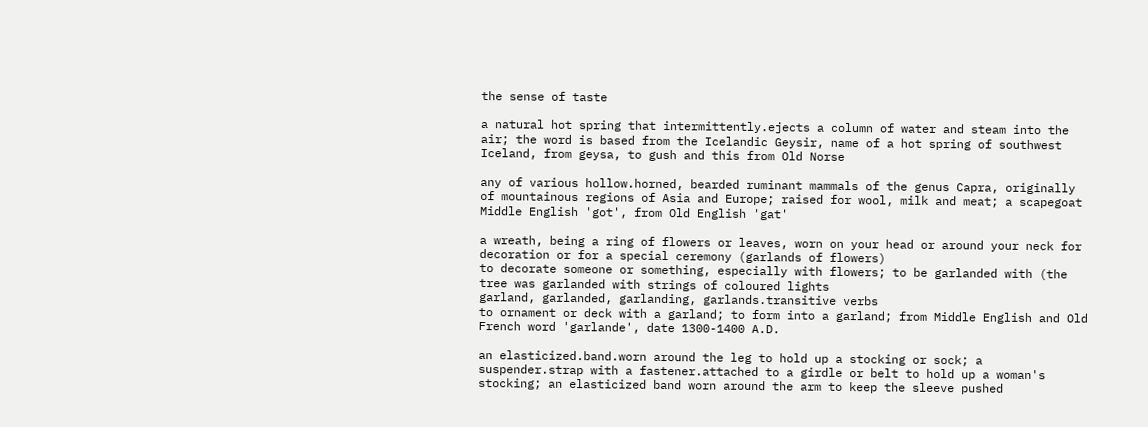the sense of taste

a natural hot spring that intermittently.ejects a column of water and steam into the air; the word is based from the Icelandic Geysir, name of a hot spring of southwest Iceland, from geysa, to gush and this from Old Norse

any of various hollow.horned, bearded ruminant mammals of the genus Capra, originally of mountainous regions of Asia and Europe; raised for wool, milk and meat; a scapegoat
Middle English 'got', from Old English 'gat'

a wreath, being a ring of flowers or leaves, worn on your head or around your neck for decoration or for a special ceremony (garlands of flowers)
to decorate someone or something, especially with flowers; to be garlanded with (the tree was garlanded with strings of coloured lights
garland, garlanded, garlanding, garlands.transitive verbs
to ornament or deck with a garland; to form into a garland; from Middle English and Old French word 'garlande', date 1300-1400 A.D.

an elasticized.band.worn around the leg to hold up a stocking or sock; a suspender.strap with a fastener.attached to a girdle or belt to hold up a woman's stocking; an elasticized band worn around the arm to keep the sleeve pushed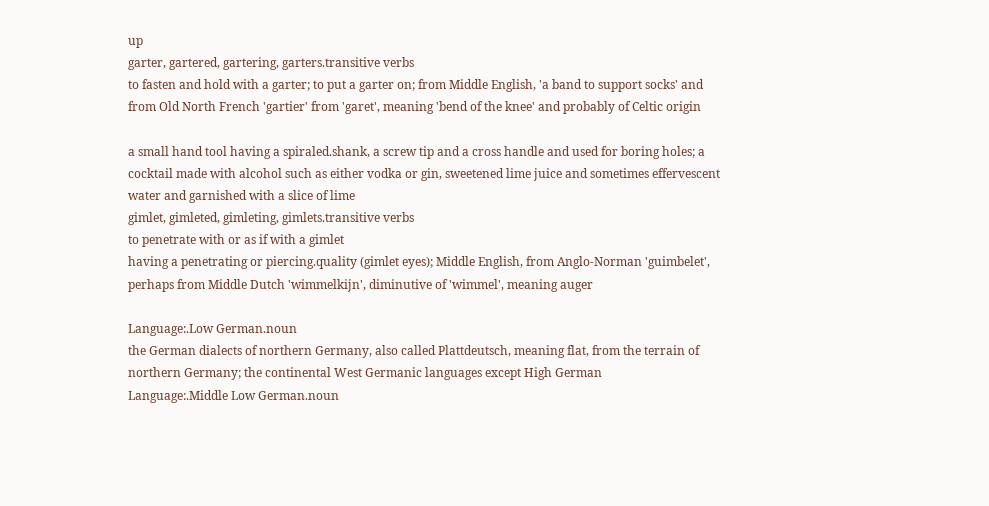up
garter, gartered, gartering, garters.transitive verbs
to fasten and hold with a garter; to put a garter on; from Middle English, 'a band to support socks' and from Old North French 'gartier' from 'garet', meaning 'bend of the knee' and probably of Celtic origin

a small hand tool having a spiraled.shank, a screw tip and a cross handle and used for boring holes; a cocktail made with alcohol such as either vodka or gin, sweetened lime juice and sometimes effervescent water and garnished with a slice of lime
gimlet, gimleted, gimleting, gimlets.transitive verbs
to penetrate with or as if with a gimlet
having a penetrating or piercing.quality (gimlet eyes); Middle English, from Anglo-Norman 'guimbelet', perhaps from Middle Dutch 'wimmelkijn', diminutive of 'wimmel', meaning auger

Language:.Low German.noun
the German dialects of northern Germany, also called Plattdeutsch, meaning flat, from the terrain of northern Germany; the continental West Germanic languages except High German
Language:.Middle Low German.noun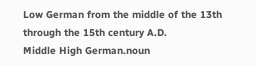Low German from the middle of the 13th through the 15th century A.D.
Middle High German.noun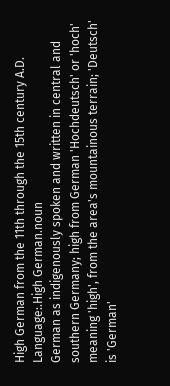High German from the 11th through the 15th century A.D.
Language:.High German.noun
German as indigenously spoken and written in central and southern Germany; high from German 'Hochdeutsch' or 'hoch' meaning 'high', from the area's mountainous terrain; 'Deutsch' is 'German'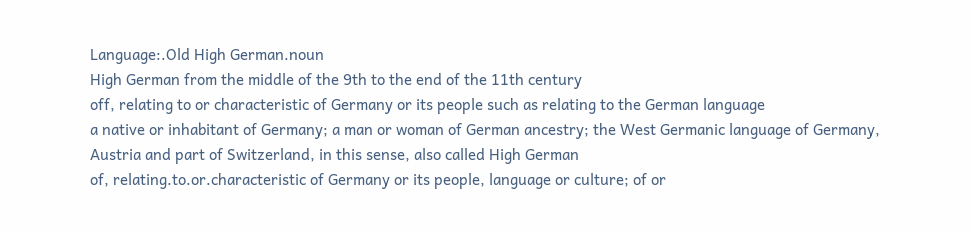Language:.Old High German.noun
High German from the middle of the 9th to the end of the 11th century
off, relating to or characteristic of Germany or its people such as relating to the German language
a native or inhabitant of Germany; a man or woman of German ancestry; the West Germanic language of Germany, Austria and part of Switzerland, in this sense, also called High German
of, relating.to.or.characteristic of Germany or its people, language or culture; of or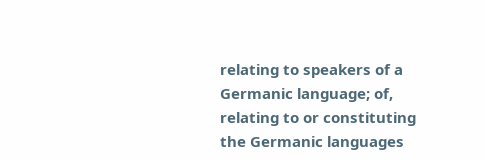relating to speakers of a Germanic language; of, relating to or constituting the Germanic languages